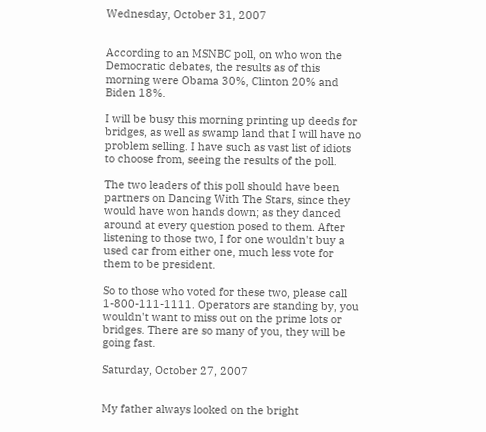Wednesday, October 31, 2007


According to an MSNBC poll, on who won the Democratic debates, the results as of this morning were Obama 30%, Clinton 20% and Biden 18%.

I will be busy this morning printing up deeds for bridges, as well as swamp land that I will have no problem selling. I have such as vast list of idiots to choose from, seeing the results of the poll.

The two leaders of this poll should have been partners on Dancing With The Stars, since they would have won hands down; as they danced around at every question posed to them. After listening to those two, I for one wouldn't buy a used car from either one, much less vote for them to be president.

So to those who voted for these two, please call 1-800-111-1111. Operators are standing by, you wouldn't want to miss out on the prime lots or bridges. There are so many of you, they will be going fast.

Saturday, October 27, 2007


My father always looked on the bright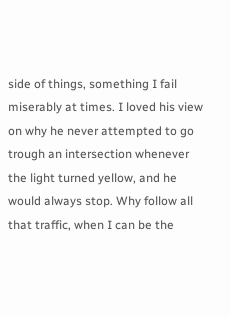side of things, something I fail miserably at times. I loved his view on why he never attempted to go trough an intersection whenever the light turned yellow, and he would always stop. Why follow all that traffic, when I can be the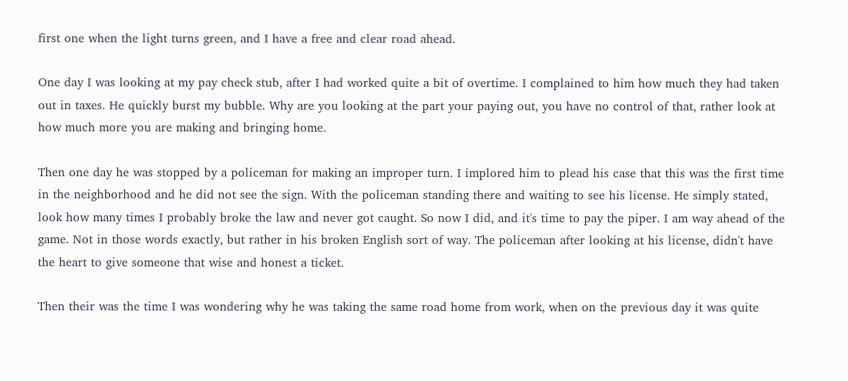first one when the light turns green, and I have a free and clear road ahead.

One day I was looking at my pay check stub, after I had worked quite a bit of overtime. I complained to him how much they had taken out in taxes. He quickly burst my bubble. Why are you looking at the part your paying out, you have no control of that, rather look at how much more you are making and bringing home.

Then one day he was stopped by a policeman for making an improper turn. I implored him to plead his case that this was the first time in the neighborhood and he did not see the sign. With the policeman standing there and waiting to see his license. He simply stated, look how many times I probably broke the law and never got caught. So now I did, and it's time to pay the piper. I am way ahead of the game. Not in those words exactly, but rather in his broken English sort of way. The policeman after looking at his license, didn't have the heart to give someone that wise and honest a ticket.

Then their was the time I was wondering why he was taking the same road home from work, when on the previous day it was quite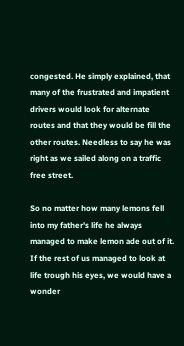congested. He simply explained, that many of the frustrated and impatient drivers would look for alternate routes and that they would be fill the other routes. Needless to say he was right as we sailed along on a traffic free street.

So no matter how many lemons fell into my father's life he always managed to make lemon ade out of it. If the rest of us managed to look at life trough his eyes, we would have a wonder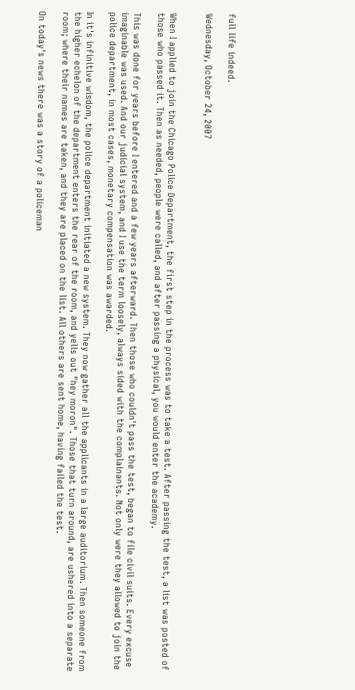full life indeed.

Wednesday, October 24, 2007


When I applied to join the Chicago Police Department, the first step in the process was to take a test. After passing the test, a list was posted of those who passed it. Then as needed, people were called, and after passing a physical, you would enter the academy.

This was done for years before I entered and a few years afterward. Then those who couldn't pass the test, began to file civil suits. Every excuse imaginable was used. And our judicial system, and I use the term loosely, always sided with the complainants. Not only were they allowed to join the police department, in most cases, monetary compensation was awarded.

In it's infinitive wisdom, the police department initiated a new system. They now gather all the applicants in a large auditorium. Then someone from the higher echelon of the department enters the rear of the room, and yells out "hey moron". Those that turn around, are ushered into a separate room; where their names are taken, and they are placed on the list. All others are sent home, having failed the test.

On today's news there was a story of a policeman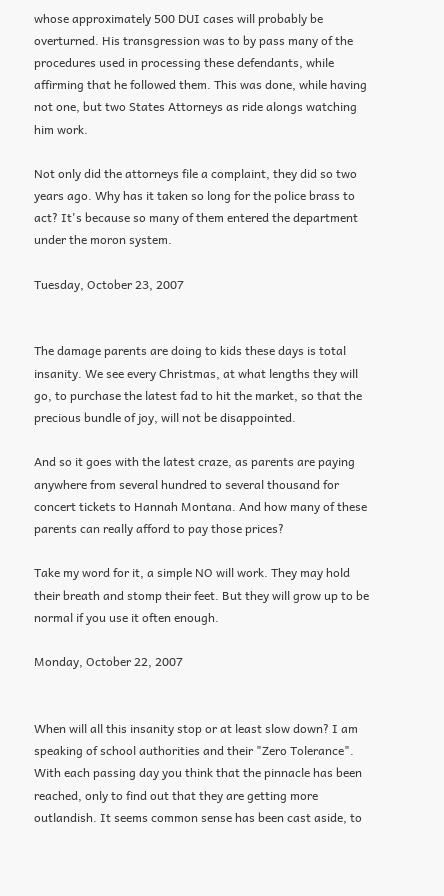whose approximately 500 DUI cases will probably be overturned. His transgression was to by pass many of the procedures used in processing these defendants, while affirming that he followed them. This was done, while having not one, but two States Attorneys as ride alongs watching him work.

Not only did the attorneys file a complaint, they did so two years ago. Why has it taken so long for the police brass to act? It's because so many of them entered the department under the moron system.

Tuesday, October 23, 2007


The damage parents are doing to kids these days is total insanity. We see every Christmas, at what lengths they will go, to purchase the latest fad to hit the market, so that the precious bundle of joy, will not be disappointed.

And so it goes with the latest craze, as parents are paying anywhere from several hundred to several thousand for concert tickets to Hannah Montana. And how many of these parents can really afford to pay those prices?

Take my word for it, a simple NO will work. They may hold their breath and stomp their feet. But they will grow up to be normal if you use it often enough.

Monday, October 22, 2007


When will all this insanity stop or at least slow down? I am speaking of school authorities and their "Zero Tolerance". With each passing day you think that the pinnacle has been reached, only to find out that they are getting more outlandish. It seems common sense has been cast aside, to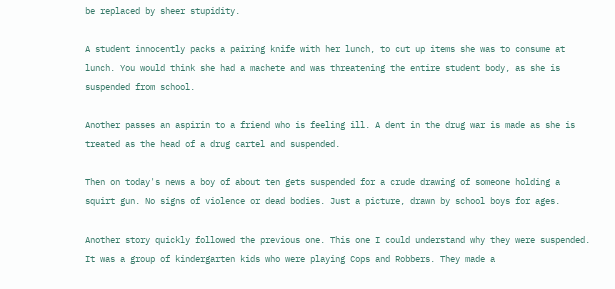be replaced by sheer stupidity.

A student innocently packs a pairing knife with her lunch, to cut up items she was to consume at lunch. You would think she had a machete and was threatening the entire student body, as she is suspended from school.

Another passes an aspirin to a friend who is feeling ill. A dent in the drug war is made as she is treated as the head of a drug cartel and suspended.

Then on today's news a boy of about ten gets suspended for a crude drawing of someone holding a squirt gun. No signs of violence or dead bodies. Just a picture, drawn by school boys for ages.

Another story quickly followed the previous one. This one I could understand why they were suspended. It was a group of kindergarten kids who were playing Cops and Robbers. They made a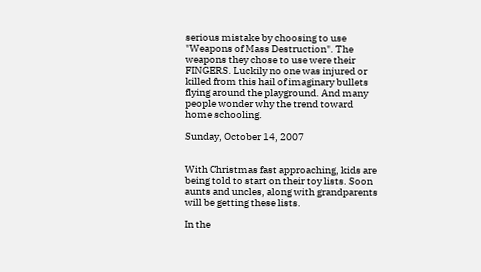serious mistake by choosing to use "Weapons of Mass Destruction". The weapons they chose to use were their FINGERS. Luckily no one was injured or killed from this hail of imaginary bullets flying around the playground. And many people wonder why the trend toward home schooling.

Sunday, October 14, 2007


With Christmas fast approaching, kids are being told to start on their toy lists. Soon aunts and uncles, along with grandparents will be getting these lists.

In the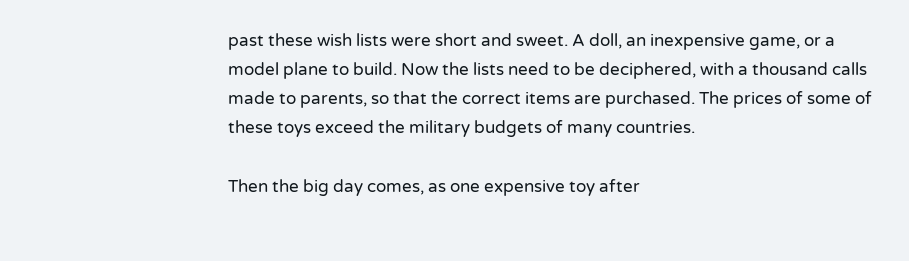past these wish lists were short and sweet. A doll, an inexpensive game, or a model plane to build. Now the lists need to be deciphered, with a thousand calls made to parents, so that the correct items are purchased. The prices of some of these toys exceed the military budgets of many countries.

Then the big day comes, as one expensive toy after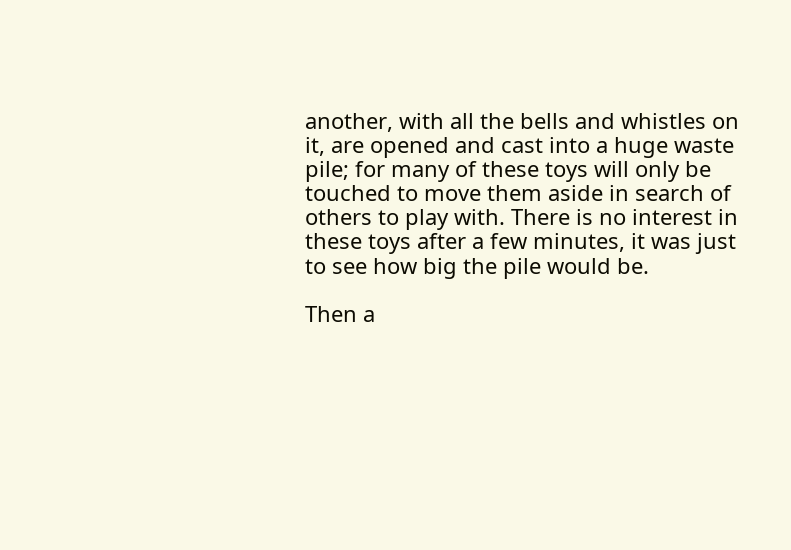another, with all the bells and whistles on it, are opened and cast into a huge waste pile; for many of these toys will only be touched to move them aside in search of others to play with. There is no interest in these toys after a few minutes, it was just to see how big the pile would be.

Then a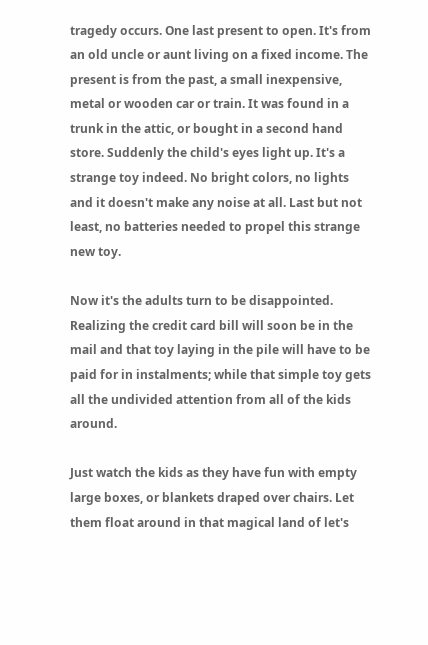tragedy occurs. One last present to open. It's from an old uncle or aunt living on a fixed income. The present is from the past, a small inexpensive, metal or wooden car or train. It was found in a trunk in the attic, or bought in a second hand store. Suddenly the child's eyes light up. It's a strange toy indeed. No bright colors, no lights and it doesn't make any noise at all. Last but not least, no batteries needed to propel this strange new toy.

Now it's the adults turn to be disappointed. Realizing the credit card bill will soon be in the mail and that toy laying in the pile will have to be paid for in instalments; while that simple toy gets all the undivided attention from all of the kids around.

Just watch the kids as they have fun with empty large boxes, or blankets draped over chairs. Let them float around in that magical land of let's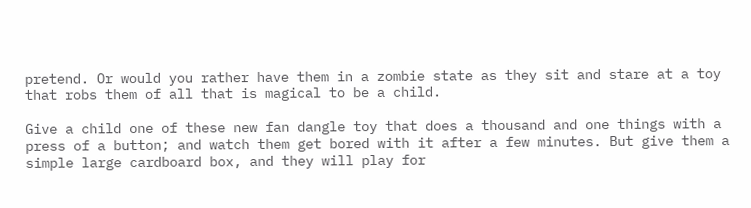pretend. Or would you rather have them in a zombie state as they sit and stare at a toy that robs them of all that is magical to be a child.

Give a child one of these new fan dangle toy that does a thousand and one things with a press of a button; and watch them get bored with it after a few minutes. But give them a simple large cardboard box, and they will play for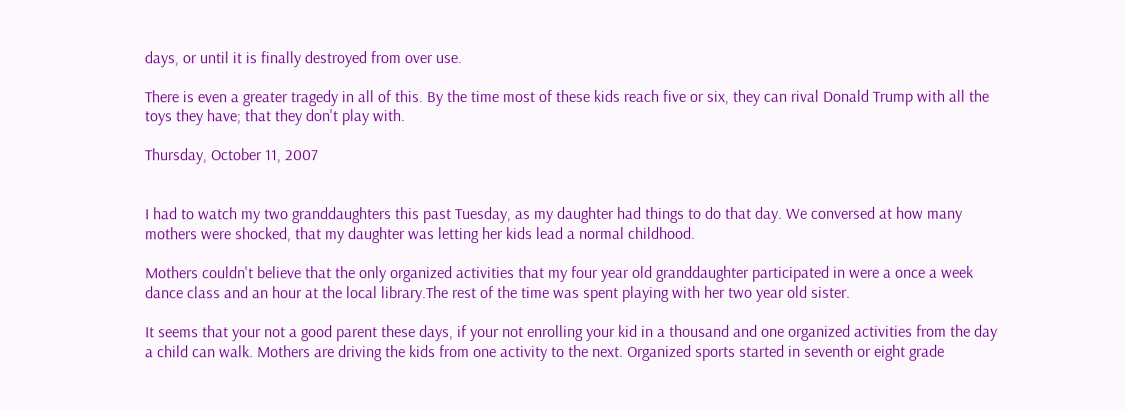days, or until it is finally destroyed from over use.

There is even a greater tragedy in all of this. By the time most of these kids reach five or six, they can rival Donald Trump with all the toys they have; that they don't play with.

Thursday, October 11, 2007


I had to watch my two granddaughters this past Tuesday, as my daughter had things to do that day. We conversed at how many mothers were shocked, that my daughter was letting her kids lead a normal childhood.

Mothers couldn't believe that the only organized activities that my four year old granddaughter participated in were a once a week dance class and an hour at the local library.The rest of the time was spent playing with her two year old sister.

It seems that your not a good parent these days, if your not enrolling your kid in a thousand and one organized activities from the day a child can walk. Mothers are driving the kids from one activity to the next. Organized sports started in seventh or eight grade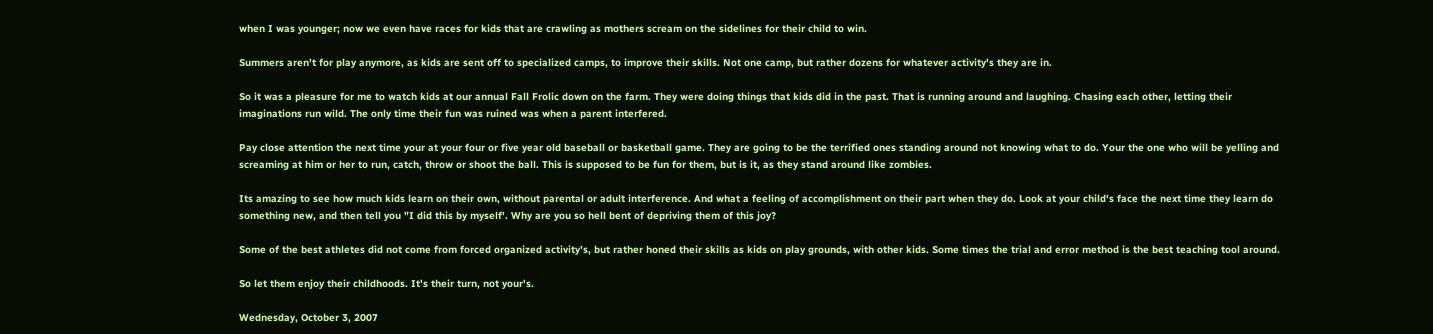when I was younger; now we even have races for kids that are crawling as mothers scream on the sidelines for their child to win.

Summers aren't for play anymore, as kids are sent off to specialized camps, to improve their skills. Not one camp, but rather dozens for whatever activity's they are in.

So it was a pleasure for me to watch kids at our annual Fall Frolic down on the farm. They were doing things that kids did in the past. That is running around and laughing. Chasing each other, letting their imaginations run wild. The only time their fun was ruined was when a parent interfered.

Pay close attention the next time your at your four or five year old baseball or basketball game. They are going to be the terrified ones standing around not knowing what to do. Your the one who will be yelling and screaming at him or her to run, catch, throw or shoot the ball. This is supposed to be fun for them, but is it, as they stand around like zombies.

Its amazing to see how much kids learn on their own, without parental or adult interference. And what a feeling of accomplishment on their part when they do. Look at your child's face the next time they learn do something new, and then tell you "I did this by myself'. Why are you so hell bent of depriving them of this joy?

Some of the best athletes did not come from forced organized activity's, but rather honed their skills as kids on play grounds, with other kids. Some times the trial and error method is the best teaching tool around.

So let them enjoy their childhoods. It's their turn, not your's.

Wednesday, October 3, 2007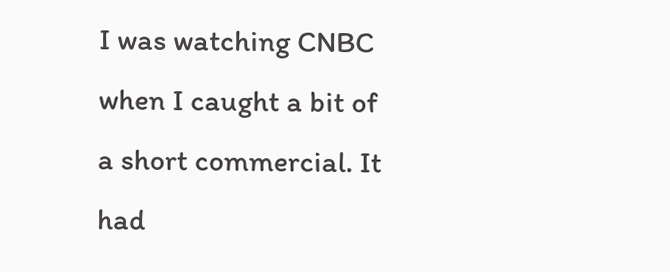I was watching CNBC when I caught a bit of a short commercial. It had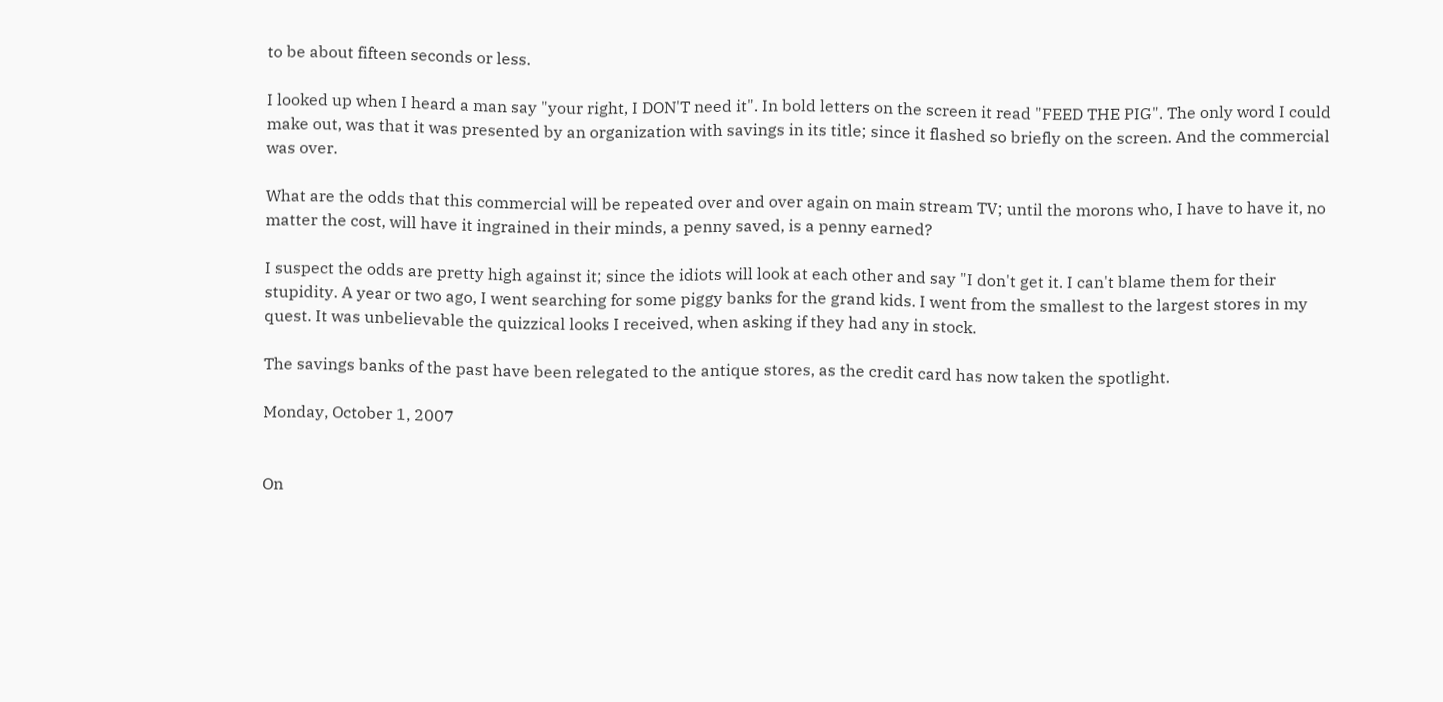to be about fifteen seconds or less.

I looked up when I heard a man say "your right, I DON'T need it". In bold letters on the screen it read "FEED THE PIG". The only word I could make out, was that it was presented by an organization with savings in its title; since it flashed so briefly on the screen. And the commercial was over.

What are the odds that this commercial will be repeated over and over again on main stream TV; until the morons who, I have to have it, no matter the cost, will have it ingrained in their minds, a penny saved, is a penny earned?

I suspect the odds are pretty high against it; since the idiots will look at each other and say "I don't get it. I can't blame them for their stupidity. A year or two ago, I went searching for some piggy banks for the grand kids. I went from the smallest to the largest stores in my quest. It was unbelievable the quizzical looks I received, when asking if they had any in stock.

The savings banks of the past have been relegated to the antique stores, as the credit card has now taken the spotlight.

Monday, October 1, 2007


On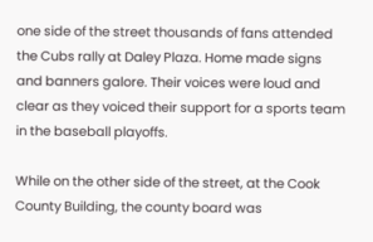one side of the street thousands of fans attended the Cubs rally at Daley Plaza. Home made signs and banners galore. Their voices were loud and clear as they voiced their support for a sports team in the baseball playoffs.

While on the other side of the street, at the Cook County Building, the county board was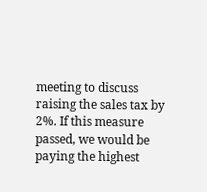meeting to discuss raising the sales tax by 2%. If this measure passed, we would be paying the highest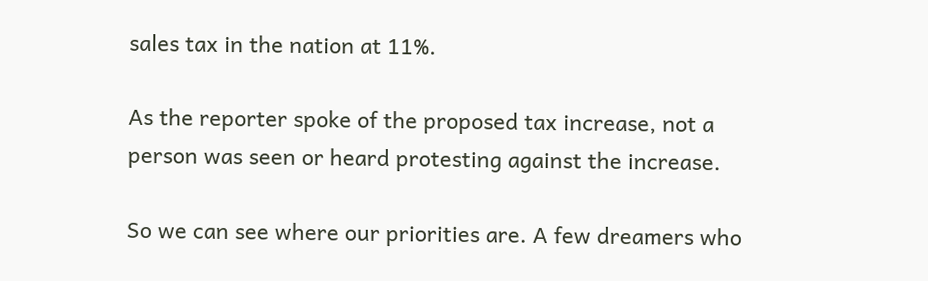sales tax in the nation at 11%.

As the reporter spoke of the proposed tax increase, not a person was seen or heard protesting against the increase.

So we can see where our priorities are. A few dreamers who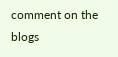comment on the blogs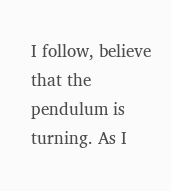I follow, believe that the pendulum is turning. As I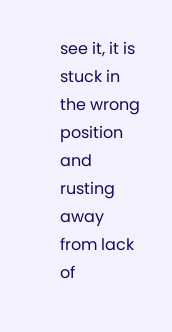see it, it is stuck in the wrong position and rusting away from lack of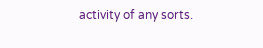activity of any sorts.